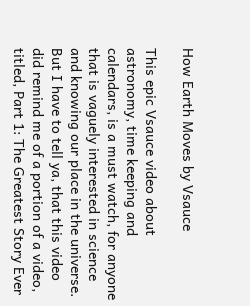How Earth Moves by Vsauce

This epic Vsauce video about astronomy, time keeping and calendars, is a must watch, for anyone that is vaguely interested in science and knowing our place in the universe. But I have to tell ya, that this video did remind me of a portion of a video, titled, Part 1: The Greatest Story Ever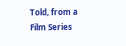Told, from a Film Series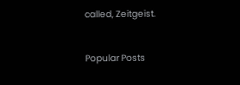called, Zeitgeist.


Popular Posts